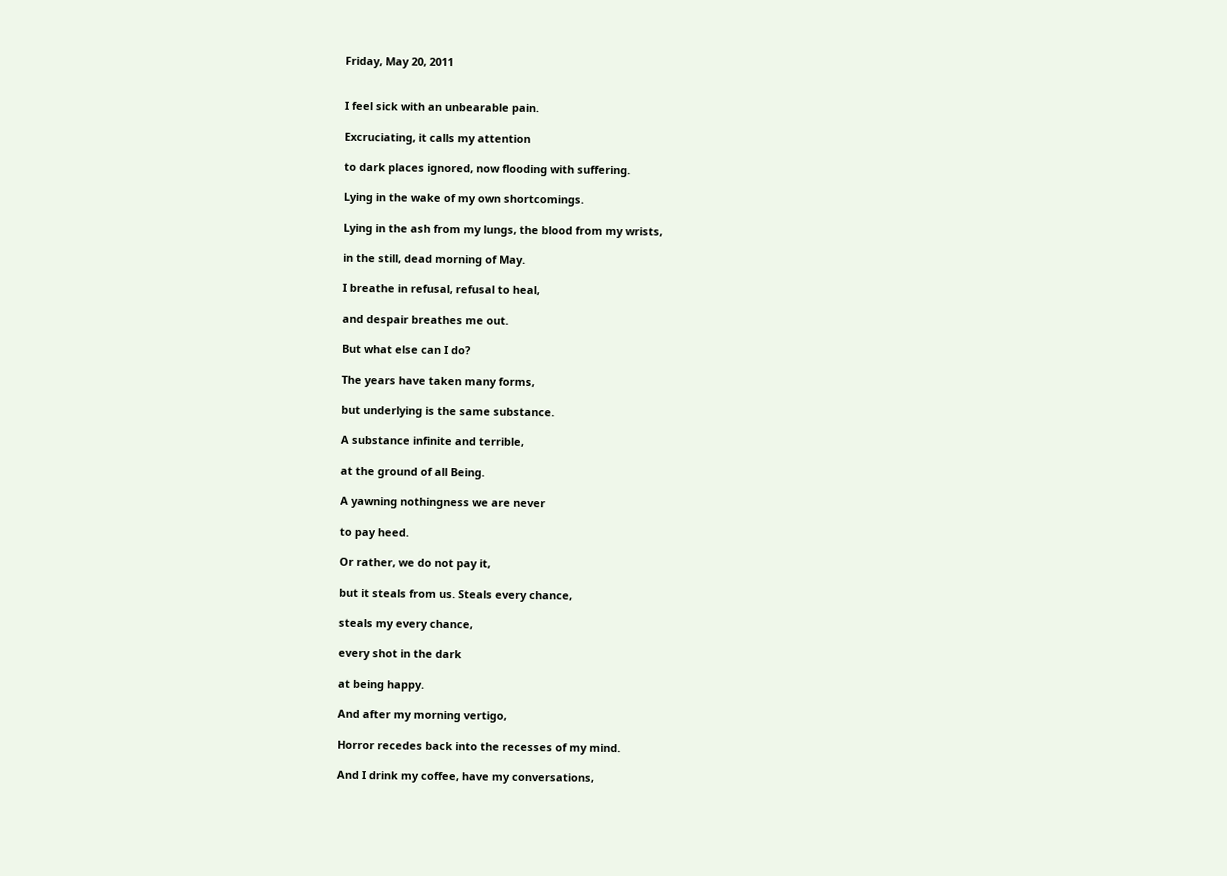Friday, May 20, 2011


I feel sick with an unbearable pain.

Excruciating, it calls my attention

to dark places ignored, now flooding with suffering.

Lying in the wake of my own shortcomings.

Lying in the ash from my lungs, the blood from my wrists,

in the still, dead morning of May.

I breathe in refusal, refusal to heal,

and despair breathes me out.

But what else can I do?

The years have taken many forms,

but underlying is the same substance.

A substance infinite and terrible,

at the ground of all Being.

A yawning nothingness we are never

to pay heed.

Or rather, we do not pay it,

but it steals from us. Steals every chance,

steals my every chance,

every shot in the dark

at being happy.

And after my morning vertigo,

Horror recedes back into the recesses of my mind.

And I drink my coffee, have my conversations,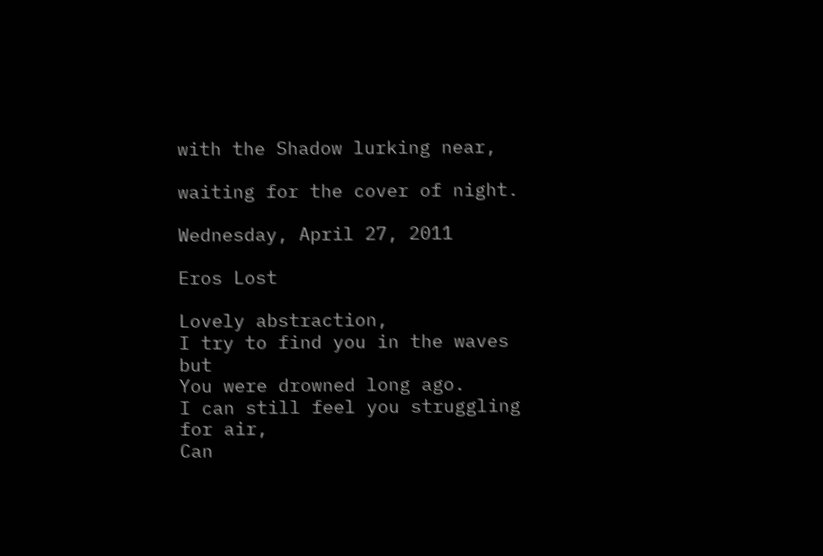with the Shadow lurking near,

waiting for the cover of night.

Wednesday, April 27, 2011

Eros Lost

Lovely abstraction,
I try to find you in the waves but
You were drowned long ago.
I can still feel you struggling for air,
Can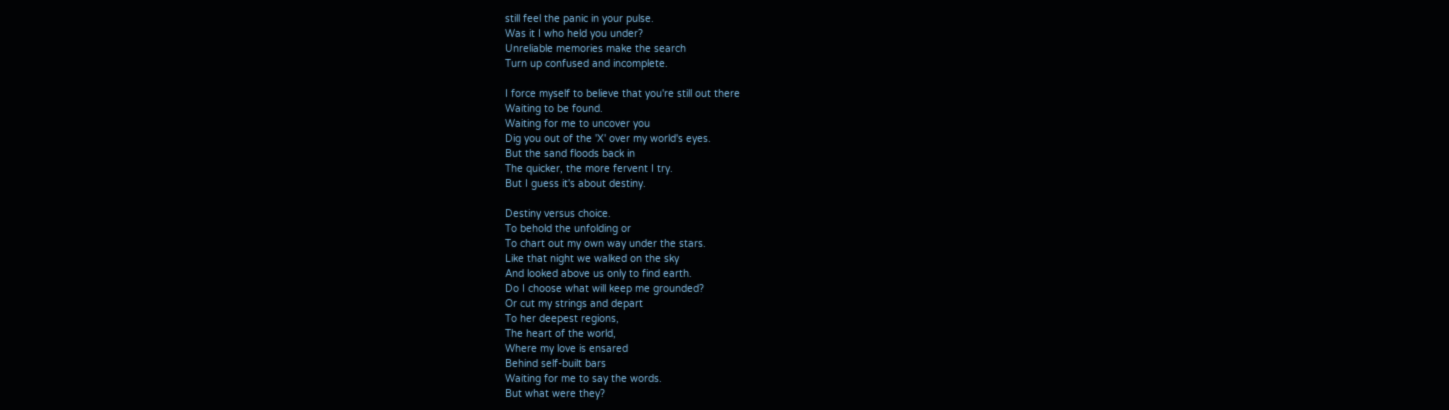still feel the panic in your pulse.
Was it I who held you under?
Unreliable memories make the search
Turn up confused and incomplete.

I force myself to believe that you're still out there
Waiting to be found.
Waiting for me to uncover you
Dig you out of the 'X' over my world's eyes.
But the sand floods back in
The quicker, the more fervent I try.
But I guess it's about destiny.

Destiny versus choice.
To behold the unfolding or
To chart out my own way under the stars.
Like that night we walked on the sky
And looked above us only to find earth.
Do I choose what will keep me grounded?
Or cut my strings and depart
To her deepest regions,
The heart of the world,
Where my love is ensared
Behind self-built bars
Waiting for me to say the words.
But what were they?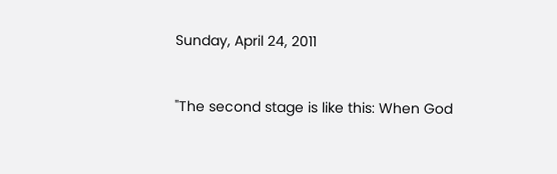Sunday, April 24, 2011


"The second stage is like this: When God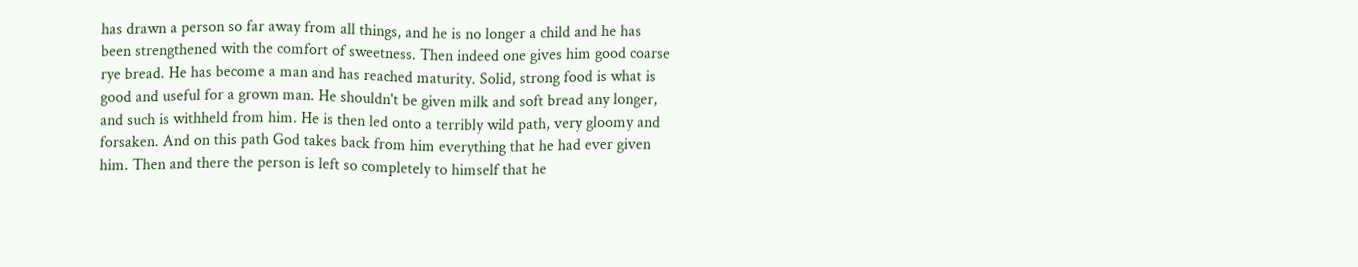has drawn a person so far away from all things, and he is no longer a child and he has been strengthened with the comfort of sweetness. Then indeed one gives him good coarse rye bread. He has become a man and has reached maturity. Solid, strong food is what is good and useful for a grown man. He shouldn't be given milk and soft bread any longer, and such is withheld from him. He is then led onto a terribly wild path, very gloomy and forsaken. And on this path God takes back from him everything that he had ever given him. Then and there the person is left so completely to himself that he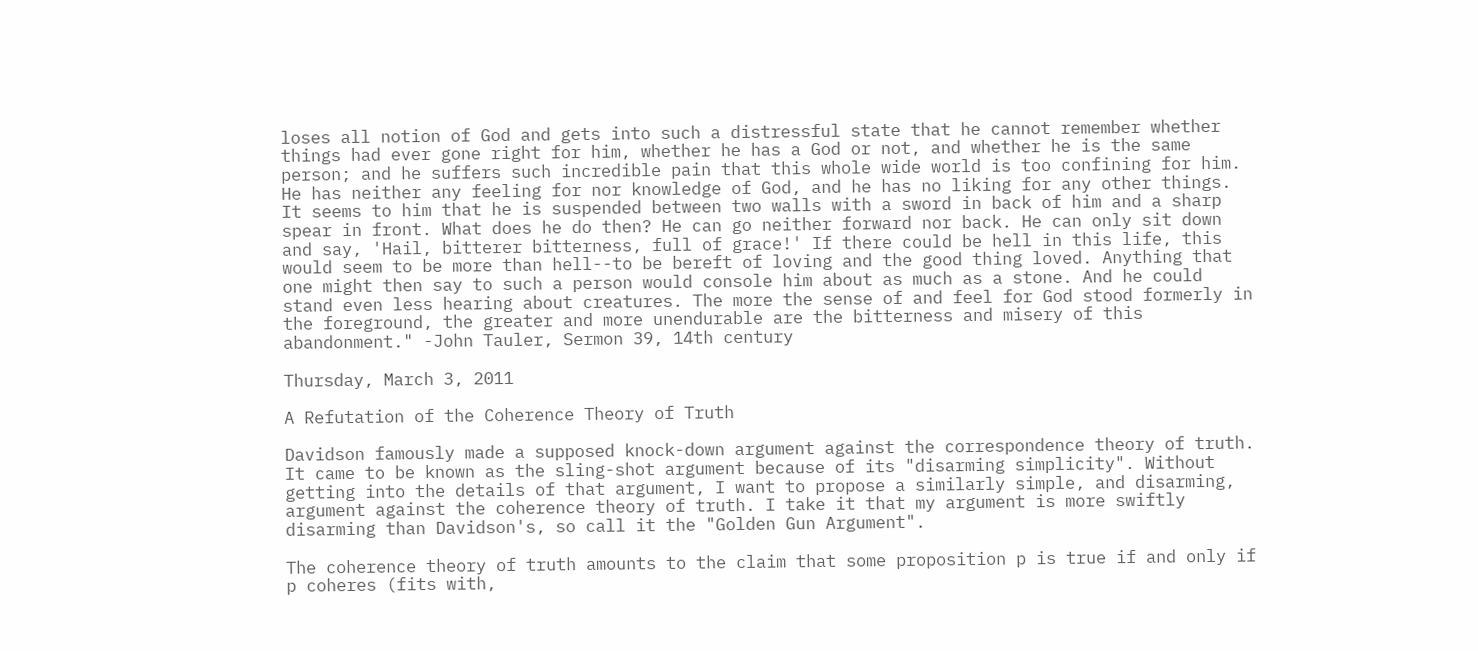loses all notion of God and gets into such a distressful state that he cannot remember whether things had ever gone right for him, whether he has a God or not, and whether he is the same person; and he suffers such incredible pain that this whole wide world is too confining for him. He has neither any feeling for nor knowledge of God, and he has no liking for any other things. It seems to him that he is suspended between two walls with a sword in back of him and a sharp spear in front. What does he do then? He can go neither forward nor back. He can only sit down and say, 'Hail, bitterer bitterness, full of grace!' If there could be hell in this life, this would seem to be more than hell--to be bereft of loving and the good thing loved. Anything that one might then say to such a person would console him about as much as a stone. And he could stand even less hearing about creatures. The more the sense of and feel for God stood formerly in the foreground, the greater and more unendurable are the bitterness and misery of this abandonment." -John Tauler, Sermon 39, 14th century

Thursday, March 3, 2011

A Refutation of the Coherence Theory of Truth

Davidson famously made a supposed knock-down argument against the correspondence theory of truth. It came to be known as the sling-shot argument because of its "disarming simplicity". Without getting into the details of that argument, I want to propose a similarly simple, and disarming, argument against the coherence theory of truth. I take it that my argument is more swiftly disarming than Davidson's, so call it the "Golden Gun Argument".

The coherence theory of truth amounts to the claim that some proposition p is true if and only if p coheres (fits with,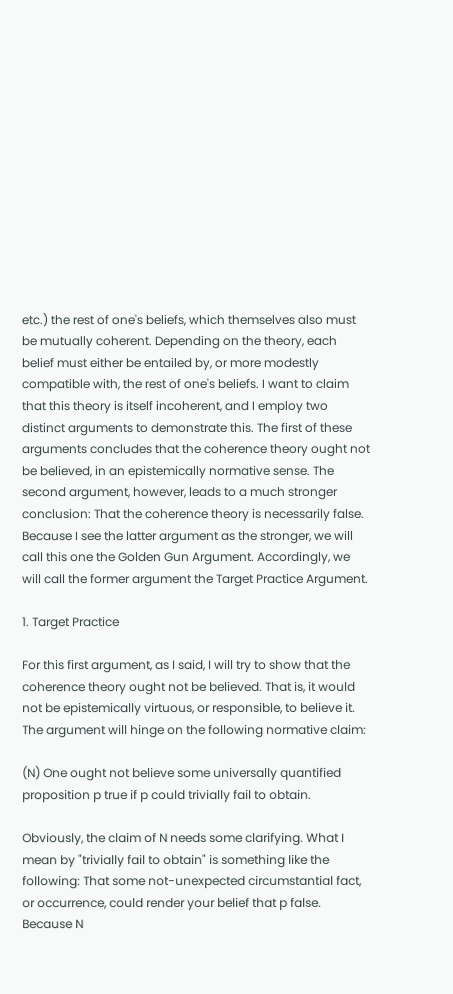etc.) the rest of one's beliefs, which themselves also must be mutually coherent. Depending on the theory, each belief must either be entailed by, or more modestly compatible with, the rest of one's beliefs. I want to claim that this theory is itself incoherent, and I employ two distinct arguments to demonstrate this. The first of these arguments concludes that the coherence theory ought not be believed, in an epistemically normative sense. The second argument, however, leads to a much stronger conclusion: That the coherence theory is necessarily false. Because I see the latter argument as the stronger, we will call this one the Golden Gun Argument. Accordingly, we will call the former argument the Target Practice Argument.

1. Target Practice

For this first argument, as I said, I will try to show that the coherence theory ought not be believed. That is, it would not be epistemically virtuous, or responsible, to believe it. The argument will hinge on the following normative claim:

(N) One ought not believe some universally quantified proposition p true if p could trivially fail to obtain.

Obviously, the claim of N needs some clarifying. What I mean by "trivially fail to obtain" is something like the following: That some not-unexpected circumstantial fact, or occurrence, could render your belief that p false. Because N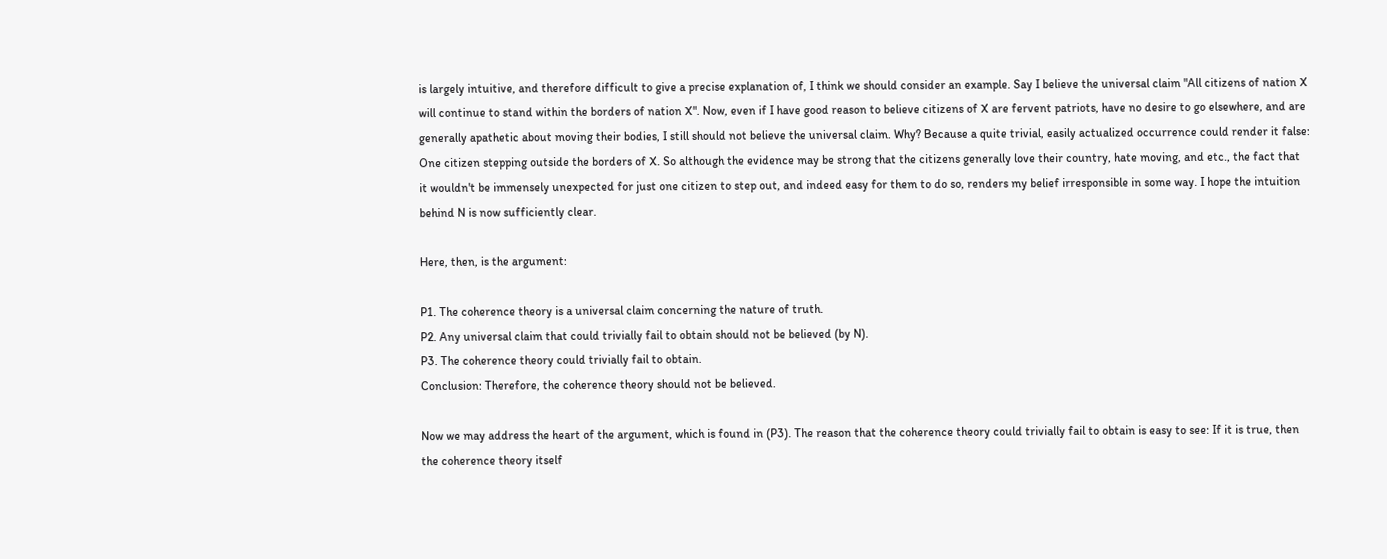is largely intuitive, and therefore difficult to give a precise explanation of, I think we should consider an example. Say I believe the universal claim "All citizens of nation X will continue to stand within the borders of nation X". Now, even if I have good reason to believe citizens of X are fervent patriots, have no desire to go elsewhere, and are generally apathetic about moving their bodies, I still should not believe the universal claim. Why? Because a quite trivial, easily actualized occurrence could render it false: One citizen stepping outside the borders of X. So although the evidence may be strong that the citizens generally love their country, hate moving, and etc., the fact that it wouldn't be immensely unexpected for just one citizen to step out, and indeed easy for them to do so, renders my belief irresponsible in some way. I hope the intuition behind N is now sufficiently clear.

Here, then, is the argument:

P1. The coherence theory is a universal claim concerning the nature of truth.
P2. Any universal claim that could trivially fail to obtain should not be believed (by N).
P3. The coherence theory could trivially fail to obtain.
Conclusion: Therefore, the coherence theory should not be believed.

Now we may address the heart of the argument, which is found in (P3). The reason that the coherence theory could trivially fail to obtain is easy to see: If it is true, then the coherence theory itself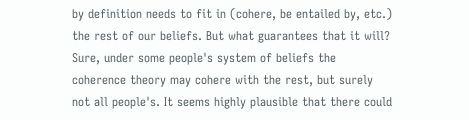by definition needs to fit in (cohere, be entailed by, etc.) the rest of our beliefs. But what guarantees that it will? Sure, under some people's system of beliefs the coherence theory may cohere with the rest, but surely not all people's. It seems highly plausible that there could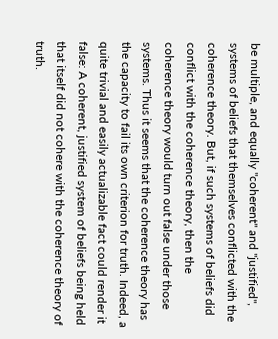be multiple, and equally "coherent" and "justified", systems of beliefs that themselves conflicted with the coherence theory. But, if such systems of beliefs did conflict with the coherence theory, then the coherence theory would turn out false under those systems. Thus it seems that the coherence theory has the capacity to fail its own criterion for truth. Indeed, a quite trivial and easily actualizable fact could render it false: A coherent, justified system of beliefs being held that itself did not cohere with the coherence theory of truth.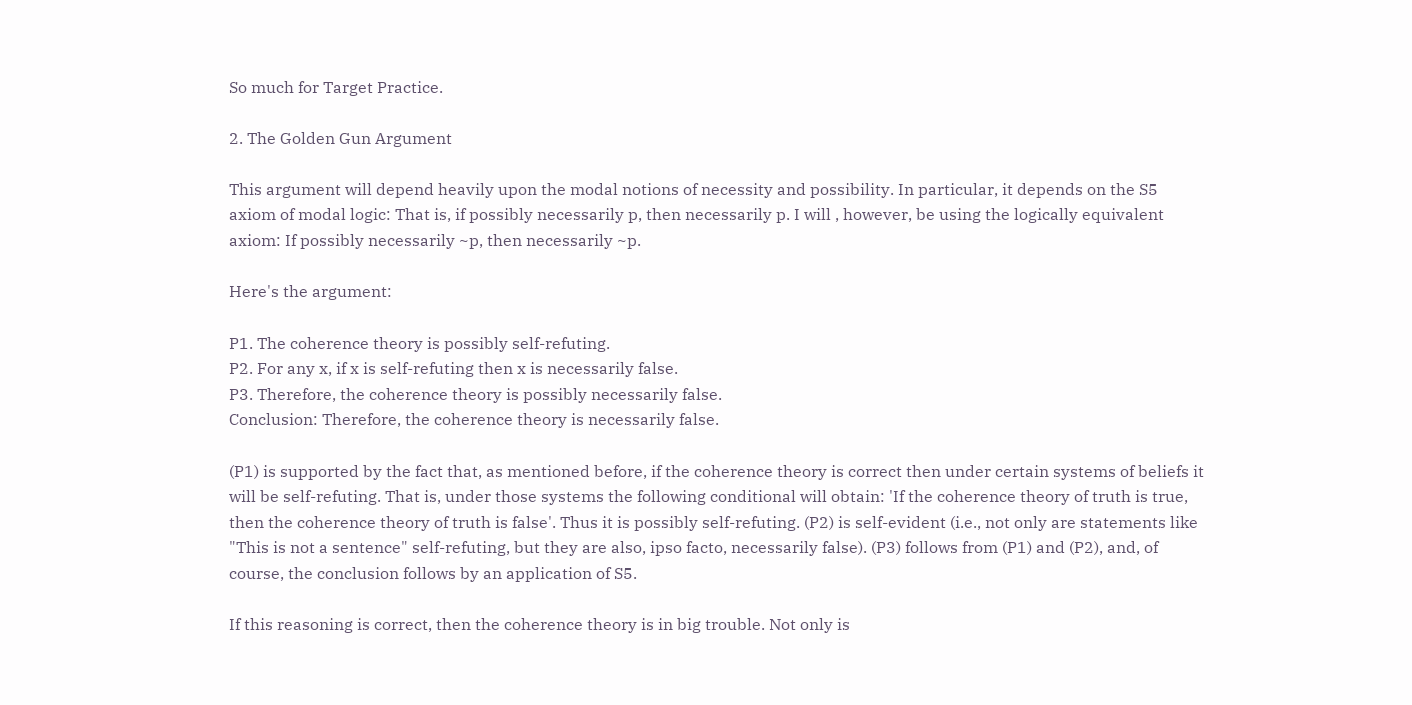So much for Target Practice.

2. The Golden Gun Argument

This argument will depend heavily upon the modal notions of necessity and possibility. In particular, it depends on the S5 axiom of modal logic: That is, if possibly necessarily p, then necessarily p. I will , however, be using the logically equivalent axiom: If possibly necessarily ~p, then necessarily ~p.

Here's the argument:

P1. The coherence theory is possibly self-refuting.
P2. For any x, if x is self-refuting then x is necessarily false.
P3. Therefore, the coherence theory is possibly necessarily false.
Conclusion: Therefore, the coherence theory is necessarily false.

(P1) is supported by the fact that, as mentioned before, if the coherence theory is correct then under certain systems of beliefs it will be self-refuting. That is, under those systems the following conditional will obtain: 'If the coherence theory of truth is true, then the coherence theory of truth is false'. Thus it is possibly self-refuting. (P2) is self-evident (i.e., not only are statements like "This is not a sentence" self-refuting, but they are also, ipso facto, necessarily false). (P3) follows from (P1) and (P2), and, of course, the conclusion follows by an application of S5.

If this reasoning is correct, then the coherence theory is in big trouble. Not only is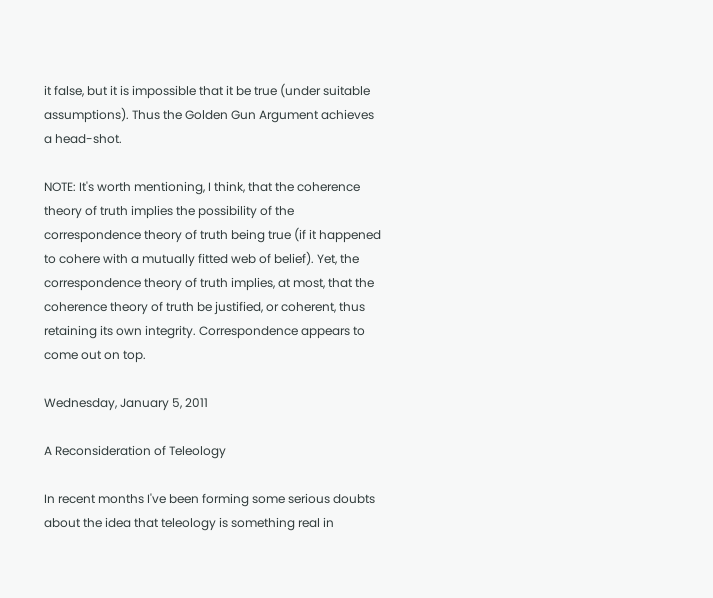it false, but it is impossible that it be true (under suitable assumptions). Thus the Golden Gun Argument achieves a head-shot.

NOTE: It's worth mentioning, I think, that the coherence theory of truth implies the possibility of the correspondence theory of truth being true (if it happened to cohere with a mutually fitted web of belief). Yet, the correspondence theory of truth implies, at most, that the coherence theory of truth be justified, or coherent, thus retaining its own integrity. Correspondence appears to come out on top.

Wednesday, January 5, 2011

A Reconsideration of Teleology

In recent months I've been forming some serious doubts about the idea that teleology is something real in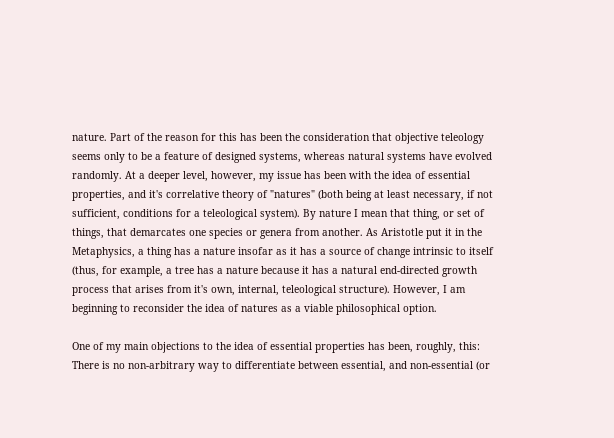nature. Part of the reason for this has been the consideration that objective teleology seems only to be a feature of designed systems, whereas natural systems have evolved randomly. At a deeper level, however, my issue has been with the idea of essential properties, and it's correlative theory of "natures" (both being at least necessary, if not sufficient, conditions for a teleological system). By nature I mean that thing, or set of things, that demarcates one species or genera from another. As Aristotle put it in the Metaphysics, a thing has a nature insofar as it has a source of change intrinsic to itself (thus, for example, a tree has a nature because it has a natural end-directed growth process that arises from it's own, internal, teleological structure). However, I am beginning to reconsider the idea of natures as a viable philosophical option.

One of my main objections to the idea of essential properties has been, roughly, this: There is no non-arbitrary way to differentiate between essential, and non-essential (or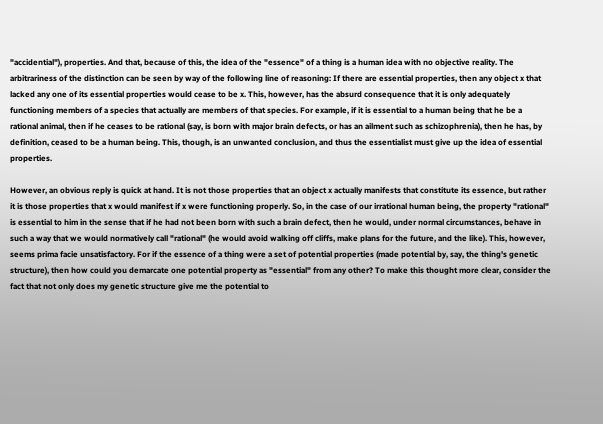"accidential"), properties. And that, because of this, the idea of the "essence" of a thing is a human idea with no objective reality. The arbitrariness of the distinction can be seen by way of the following line of reasoning: If there are essential properties, then any object x that lacked any one of its essential properties would cease to be x. This, however, has the absurd consequence that it is only adequately functioning members of a species that actually are members of that species. For example, if it is essential to a human being that he be a rational animal, then if he ceases to be rational (say, is born with major brain defects, or has an ailment such as schizophrenia), then he has, by definition, ceased to be a human being. This, though, is an unwanted conclusion, and thus the essentialist must give up the idea of essential properties.

However, an obvious reply is quick at hand. It is not those properties that an object x actually manifests that constitute its essence, but rather it is those properties that x would manifest if x were functioning properly. So, in the case of our irrational human being, the property "rational" is essential to him in the sense that if he had not been born with such a brain defect, then he would, under normal circumstances, behave in such a way that we would normatively call "rational" (he would avoid walking off cliffs, make plans for the future, and the like). This, however, seems prima facie unsatisfactory. For if the essence of a thing were a set of potential properties (made potential by, say, the thing's genetic structure), then how could you demarcate one potential property as "essential" from any other? To make this thought more clear, consider the fact that not only does my genetic structure give me the potential to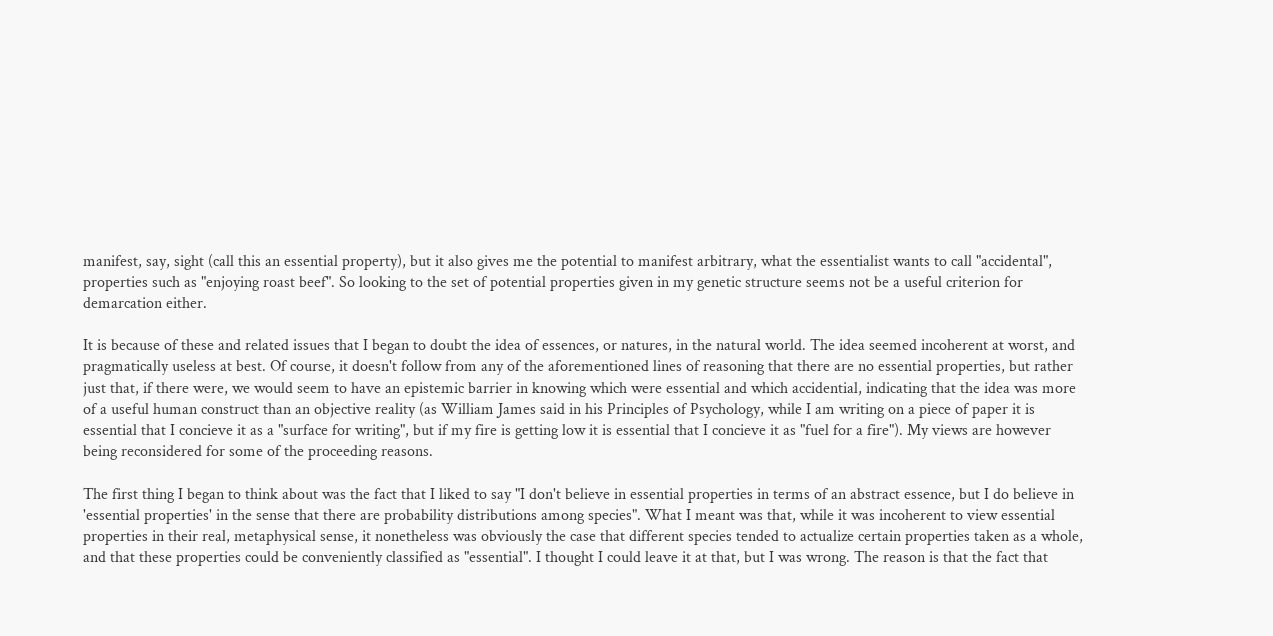manifest, say, sight (call this an essential property), but it also gives me the potential to manifest arbitrary, what the essentialist wants to call "accidental", properties such as "enjoying roast beef". So looking to the set of potential properties given in my genetic structure seems not be a useful criterion for demarcation either.

It is because of these and related issues that I began to doubt the idea of essences, or natures, in the natural world. The idea seemed incoherent at worst, and pragmatically useless at best. Of course, it doesn't follow from any of the aforementioned lines of reasoning that there are no essential properties, but rather just that, if there were, we would seem to have an epistemic barrier in knowing which were essential and which accidential, indicating that the idea was more of a useful human construct than an objective reality (as William James said in his Principles of Psychology, while I am writing on a piece of paper it is essential that I concieve it as a "surface for writing", but if my fire is getting low it is essential that I concieve it as "fuel for a fire"). My views are however being reconsidered for some of the proceeding reasons.

The first thing I began to think about was the fact that I liked to say "I don't believe in essential properties in terms of an abstract essence, but I do believe in 'essential properties' in the sense that there are probability distributions among species". What I meant was that, while it was incoherent to view essential properties in their real, metaphysical sense, it nonetheless was obviously the case that different species tended to actualize certain properties taken as a whole, and that these properties could be conveniently classified as "essential". I thought I could leave it at that, but I was wrong. The reason is that the fact that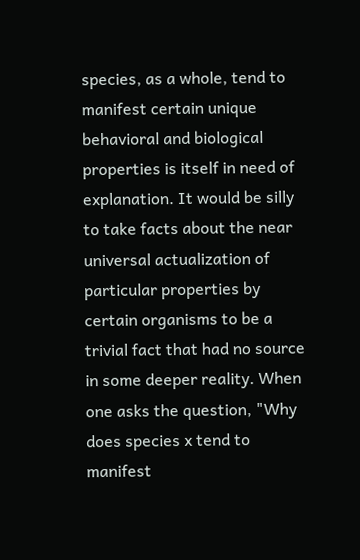species, as a whole, tend to manifest certain unique behavioral and biological properties is itself in need of explanation. It would be silly to take facts about the near universal actualization of particular properties by certain organisms to be a trivial fact that had no source in some deeper reality. When one asks the question, "Why does species x tend to manifest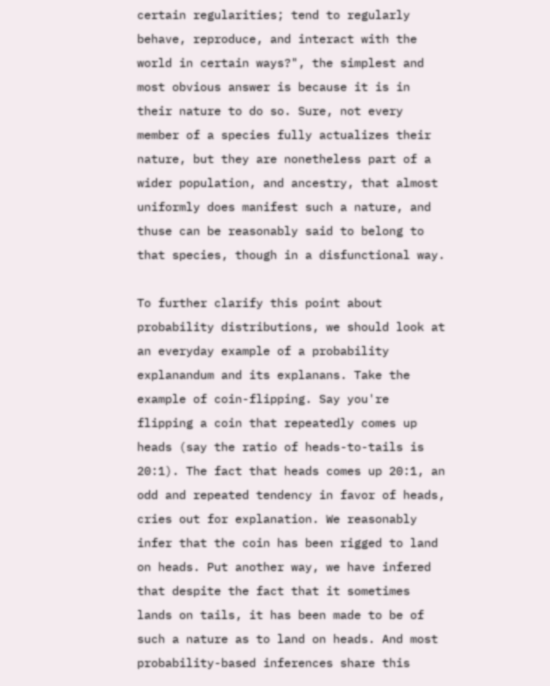certain regularities; tend to regularly behave, reproduce, and interact with the world in certain ways?", the simplest and most obvious answer is because it is in their nature to do so. Sure, not every member of a species fully actualizes their nature, but they are nonetheless part of a wider population, and ancestry, that almost uniformly does manifest such a nature, and thuse can be reasonably said to belong to that species, though in a disfunctional way.

To further clarify this point about probability distributions, we should look at an everyday example of a probability explanandum and its explanans. Take the example of coin-flipping. Say you're flipping a coin that repeatedly comes up heads (say the ratio of heads-to-tails is 20:1). The fact that heads comes up 20:1, an odd and repeated tendency in favor of heads, cries out for explanation. We reasonably infer that the coin has been rigged to land on heads. Put another way, we have infered that despite the fact that it sometimes lands on tails, it has been made to be of such a nature as to land on heads. And most probability-based inferences share this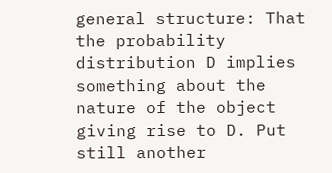general structure: That the probability distribution D implies something about the nature of the object giving rise to D. Put still another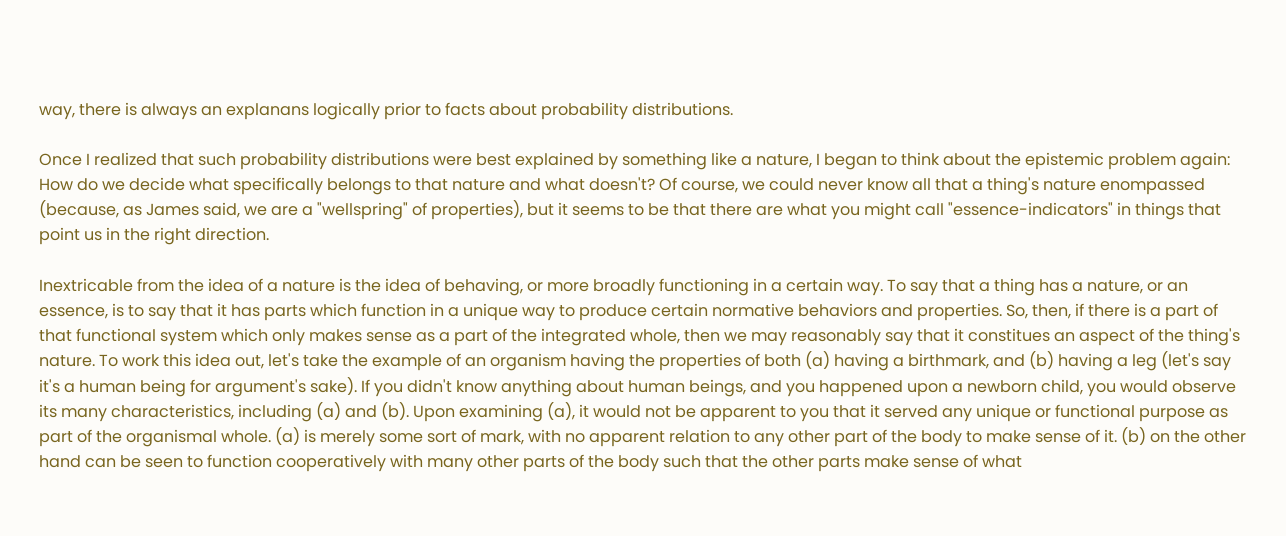way, there is always an explanans logically prior to facts about probability distributions.

Once I realized that such probability distributions were best explained by something like a nature, I began to think about the epistemic problem again: How do we decide what specifically belongs to that nature and what doesn't? Of course, we could never know all that a thing's nature enompassed (because, as James said, we are a "wellspring" of properties), but it seems to be that there are what you might call "essence-indicators" in things that point us in the right direction.

Inextricable from the idea of a nature is the idea of behaving, or more broadly functioning in a certain way. To say that a thing has a nature, or an essence, is to say that it has parts which function in a unique way to produce certain normative behaviors and properties. So, then, if there is a part of that functional system which only makes sense as a part of the integrated whole, then we may reasonably say that it constitues an aspect of the thing's nature. To work this idea out, let's take the example of an organism having the properties of both (a) having a birthmark, and (b) having a leg (let's say it's a human being for argument's sake). If you didn't know anything about human beings, and you happened upon a newborn child, you would observe its many characteristics, including (a) and (b). Upon examining (a), it would not be apparent to you that it served any unique or functional purpose as part of the organismal whole. (a) is merely some sort of mark, with no apparent relation to any other part of the body to make sense of it. (b) on the other hand can be seen to function cooperatively with many other parts of the body such that the other parts make sense of what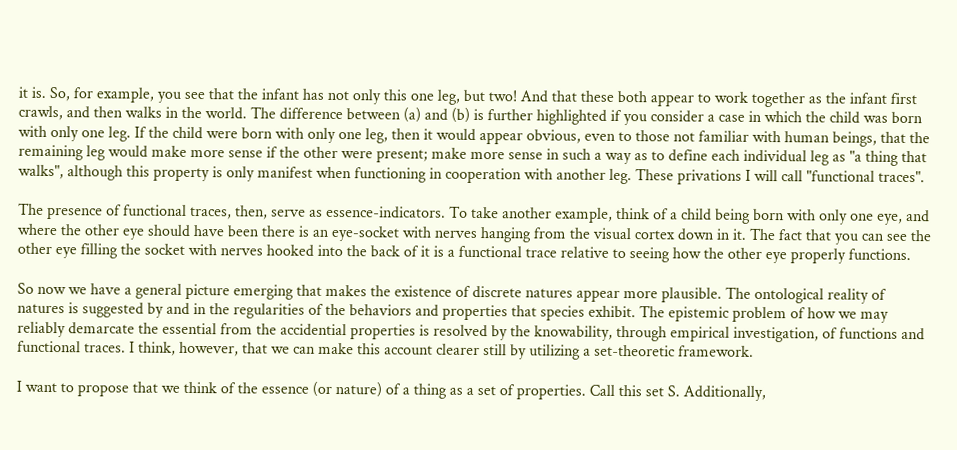it is. So, for example, you see that the infant has not only this one leg, but two! And that these both appear to work together as the infant first crawls, and then walks in the world. The difference between (a) and (b) is further highlighted if you consider a case in which the child was born with only one leg. If the child were born with only one leg, then it would appear obvious, even to those not familiar with human beings, that the remaining leg would make more sense if the other were present; make more sense in such a way as to define each individual leg as "a thing that walks", although this property is only manifest when functioning in cooperation with another leg. These privations I will call "functional traces".

The presence of functional traces, then, serve as essence-indicators. To take another example, think of a child being born with only one eye, and where the other eye should have been there is an eye-socket with nerves hanging from the visual cortex down in it. The fact that you can see the other eye filling the socket with nerves hooked into the back of it is a functional trace relative to seeing how the other eye properly functions.

So now we have a general picture emerging that makes the existence of discrete natures appear more plausible. The ontological reality of natures is suggested by and in the regularities of the behaviors and properties that species exhibit. The epistemic problem of how we may reliably demarcate the essential from the accidential properties is resolved by the knowability, through empirical investigation, of functions and functional traces. I think, however, that we can make this account clearer still by utilizing a set-theoretic framework.

I want to propose that we think of the essence (or nature) of a thing as a set of properties. Call this set S. Additionally,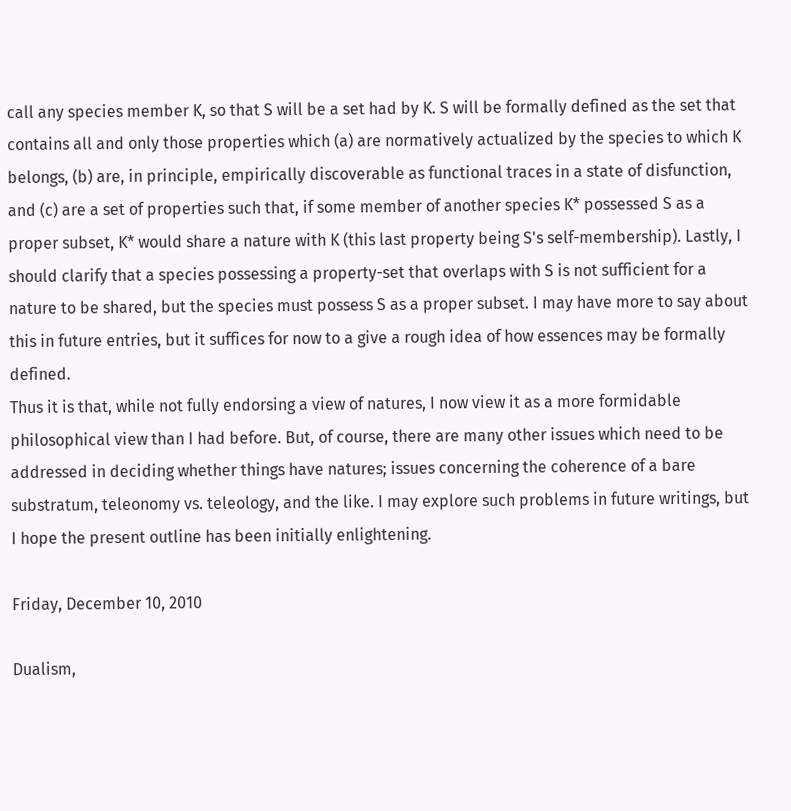call any species member K, so that S will be a set had by K. S will be formally defined as the set that contains all and only those properties which (a) are normatively actualized by the species to which K belongs, (b) are, in principle, empirically discoverable as functional traces in a state of disfunction, and (c) are a set of properties such that, if some member of another species K* possessed S as a proper subset, K* would share a nature with K (this last property being S's self-membership). Lastly, I should clarify that a species possessing a property-set that overlaps with S is not sufficient for a nature to be shared, but the species must possess S as a proper subset. I may have more to say about this in future entries, but it suffices for now to a give a rough idea of how essences may be formally defined.
Thus it is that, while not fully endorsing a view of natures, I now view it as a more formidable philosophical view than I had before. But, of course, there are many other issues which need to be addressed in deciding whether things have natures; issues concerning the coherence of a bare substratum, teleonomy vs. teleology, and the like. I may explore such problems in future writings, but I hope the present outline has been initially enlightening.

Friday, December 10, 2010

Dualism,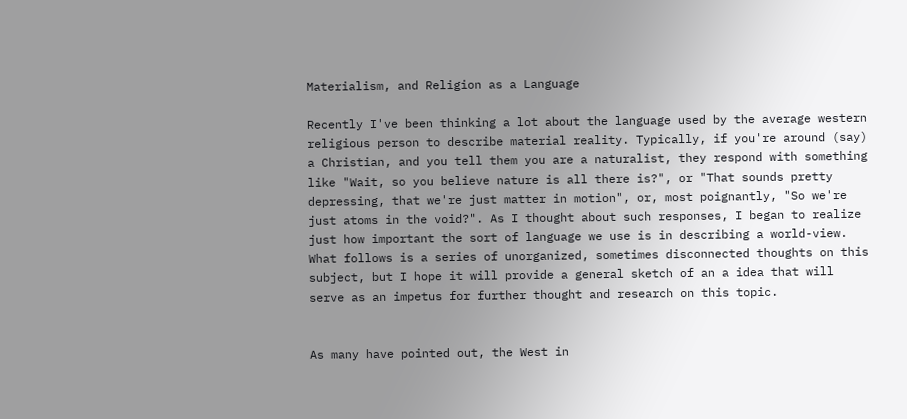Materialism, and Religion as a Language

Recently I've been thinking a lot about the language used by the average western religious person to describe material reality. Typically, if you're around (say) a Christian, and you tell them you are a naturalist, they respond with something like "Wait, so you believe nature is all there is?", or "That sounds pretty depressing, that we're just matter in motion", or, most poignantly, "So we're just atoms in the void?". As I thought about such responses, I began to realize just how important the sort of language we use is in describing a world-view. What follows is a series of unorganized, sometimes disconnected thoughts on this subject, but I hope it will provide a general sketch of an a idea that will serve as an impetus for further thought and research on this topic.


As many have pointed out, the West in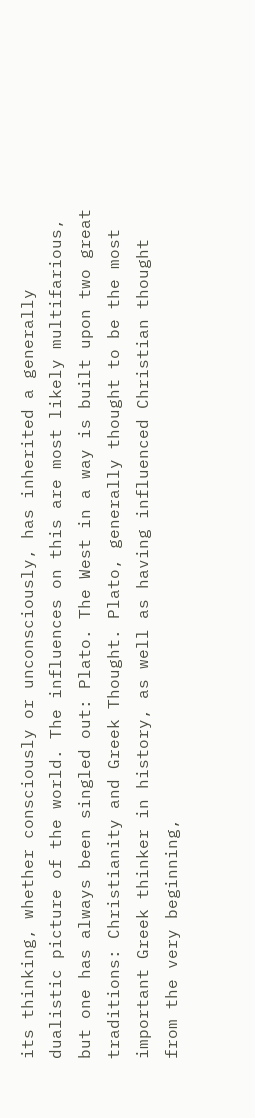its thinking, whether consciously or unconsciously, has inherited a generally dualistic picture of the world. The influences on this are most likely multifarious, but one has always been singled out: Plato. The West in a way is built upon two great traditions: Christianity and Greek Thought. Plato, generally thought to be the most important Greek thinker in history, as well as having influenced Christian thought from the very beginning,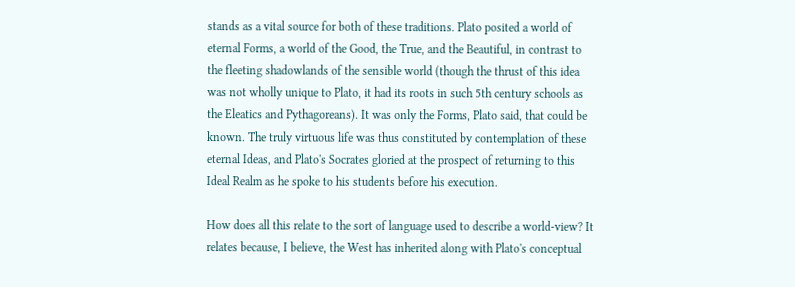stands as a vital source for both of these traditions. Plato posited a world of eternal Forms, a world of the Good, the True, and the Beautiful, in contrast to the fleeting shadowlands of the sensible world (though the thrust of this idea was not wholly unique to Plato, it had its roots in such 5th century schools as the Eleatics and Pythagoreans). It was only the Forms, Plato said, that could be known. The truly virtuous life was thus constituted by contemplation of these eternal Ideas, and Plato's Socrates gloried at the prospect of returning to this Ideal Realm as he spoke to his students before his execution.

How does all this relate to the sort of language used to describe a world-view? It relates because, I believe, the West has inherited along with Plato's conceptual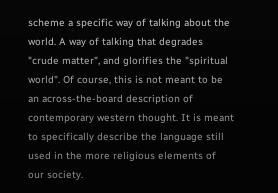scheme a specific way of talking about the world. A way of talking that degrades "crude matter", and glorifies the "spiritual world". Of course, this is not meant to be an across-the-board description of contemporary western thought. It is meant to specifically describe the language still used in the more religious elements of our society.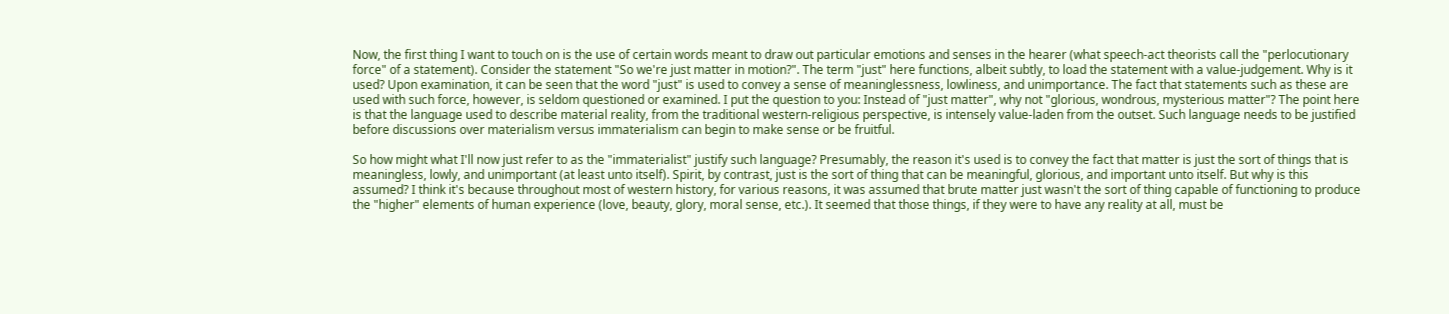Now, the first thing I want to touch on is the use of certain words meant to draw out particular emotions and senses in the hearer (what speech-act theorists call the "perlocutionary force" of a statement). Consider the statement "So we're just matter in motion?". The term "just" here functions, albeit subtly, to load the statement with a value-judgement. Why is it used? Upon examination, it can be seen that the word "just" is used to convey a sense of meaninglessness, lowliness, and unimportance. The fact that statements such as these are used with such force, however, is seldom questioned or examined. I put the question to you: Instead of "just matter", why not "glorious, wondrous, mysterious matter"? The point here is that the language used to describe material reality, from the traditional western-religious perspective, is intensely value-laden from the outset. Such language needs to be justified before discussions over materialism versus immaterialism can begin to make sense or be fruitful.

So how might what I'll now just refer to as the "immaterialist" justify such language? Presumably, the reason it's used is to convey the fact that matter is just the sort of things that is meaningless, lowly, and unimportant (at least unto itself). Spirit, by contrast, just is the sort of thing that can be meaningful, glorious, and important unto itself. But why is this assumed? I think it's because throughout most of western history, for various reasons, it was assumed that brute matter just wasn't the sort of thing capable of functioning to produce the "higher" elements of human experience (love, beauty, glory, moral sense, etc.). It seemed that those things, if they were to have any reality at all, must be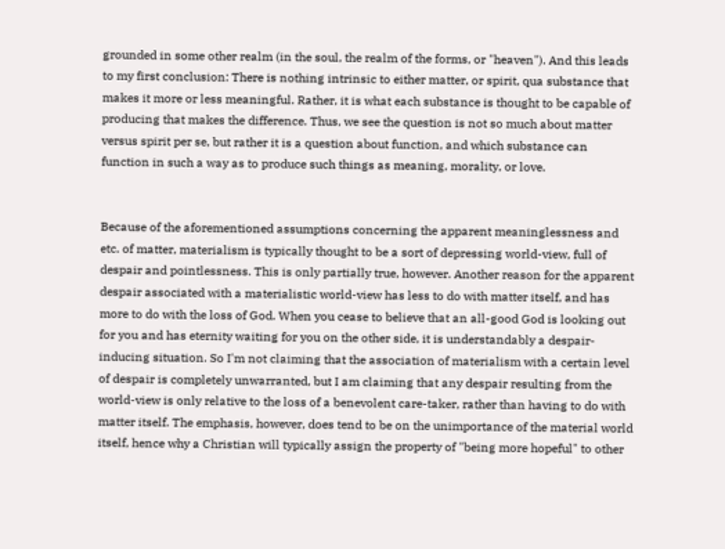grounded in some other realm (in the soul, the realm of the forms, or "heaven"). And this leads to my first conclusion: There is nothing intrinsic to either matter, or spirit, qua substance that makes it more or less meaningful. Rather, it is what each substance is thought to be capable of producing that makes the difference. Thus, we see the question is not so much about matter versus spirit per se, but rather it is a question about function, and which substance can function in such a way as to produce such things as meaning, morality, or love.


Because of the aforementioned assumptions concerning the apparent meaninglessness and etc. of matter, materialism is typically thought to be a sort of depressing world-view, full of despair and pointlessness. This is only partially true, however. Another reason for the apparent despair associated with a materialistic world-view has less to do with matter itself, and has more to do with the loss of God. When you cease to believe that an all-good God is looking out for you and has eternity waiting for you on the other side, it is understandably a despair-inducing situation. So I'm not claiming that the association of materialism with a certain level of despair is completely unwarranted, but I am claiming that any despair resulting from the world-view is only relative to the loss of a benevolent care-taker, rather than having to do with matter itself. The emphasis, however, does tend to be on the unimportance of the material world itself, hence why a Christian will typically assign the property of "being more hopeful" to other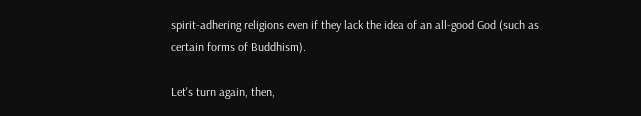spirit-adhering religions even if they lack the idea of an all-good God (such as certain forms of Buddhism).

Let's turn again, then,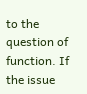to the question of function. If the issue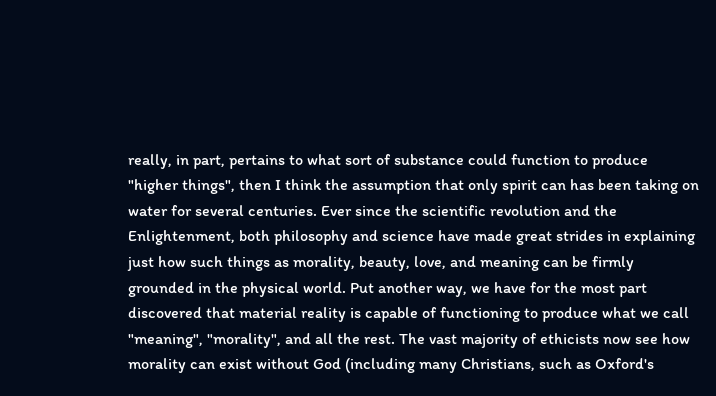really, in part, pertains to what sort of substance could function to produce "higher things", then I think the assumption that only spirit can has been taking on water for several centuries. Ever since the scientific revolution and the Enlightenment, both philosophy and science have made great strides in explaining just how such things as morality, beauty, love, and meaning can be firmly grounded in the physical world. Put another way, we have for the most part discovered that material reality is capable of functioning to produce what we call "meaning", "morality", and all the rest. The vast majority of ethicists now see how morality can exist without God (including many Christians, such as Oxford's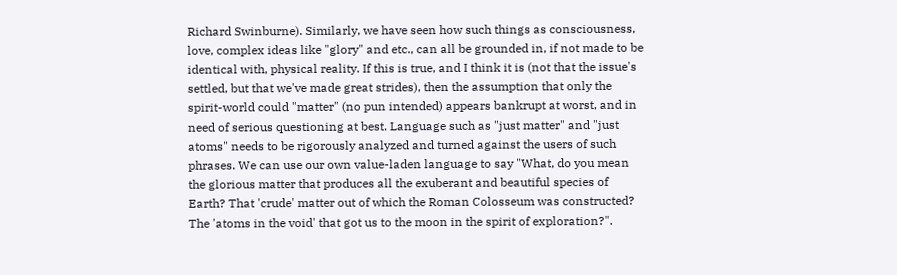Richard Swinburne). Similarly, we have seen how such things as consciousness, love, complex ideas like "glory" and etc., can all be grounded in, if not made to be identical with, physical reality. If this is true, and I think it is (not that the issue's settled, but that we've made great strides), then the assumption that only the spirit-world could "matter" (no pun intended) appears bankrupt at worst, and in need of serious questioning at best. Language such as "just matter" and "just atoms" needs to be rigorously analyzed and turned against the users of such phrases. We can use our own value-laden language to say "What, do you mean the glorious matter that produces all the exuberant and beautiful species of Earth? That 'crude' matter out of which the Roman Colosseum was constructed? The 'atoms in the void' that got us to the moon in the spirit of exploration?".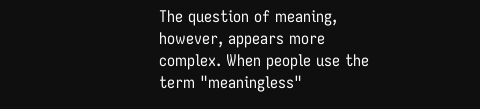The question of meaning, however, appears more complex. When people use the term "meaningless"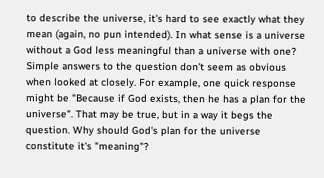to describe the universe, it's hard to see exactly what they mean (again, no pun intended). In what sense is a universe without a God less meaningful than a universe with one? Simple answers to the question don't seem as obvious when looked at closely. For example, one quick response might be "Because if God exists, then he has a plan for the universe". That may be true, but in a way it begs the question. Why should God's plan for the universe constitute it's "meaning"?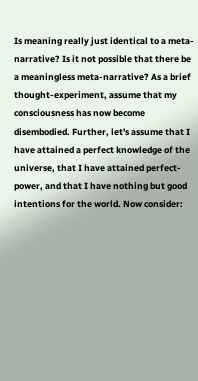Is meaning really just identical to a meta-narrative? Is it not possible that there be a meaningless meta-narrative? As a brief thought-experiment, assume that my consciousness has now become disembodied. Further, let's assume that I have attained a perfect knowledge of the universe, that I have attained perfect-power, and that I have nothing but good intentions for the world. Now consider: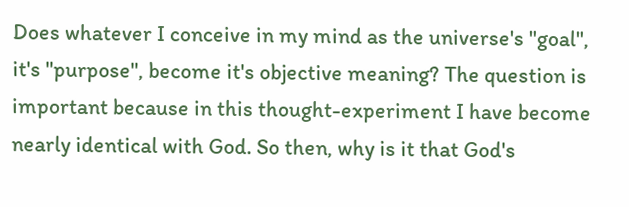Does whatever I conceive in my mind as the universe's "goal", it's "purpose", become it's objective meaning? The question is important because in this thought-experiment I have become nearly identical with God. So then, why is it that God's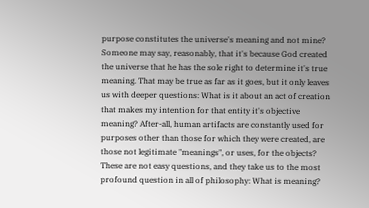purpose constitutes the universe's meaning and not mine? Someone may say, reasonably, that it's because God created the universe that he has the sole right to determine it's true meaning. That may be true as far as it goes, but it only leaves us with deeper questions: What is it about an act of creation that makes my intention for that entity it's objective meaning? After-all, human artifacts are constantly used for purposes other than those for which they were created, are those not legitimate "meanings", or uses, for the objects? These are not easy questions, and they take us to the most profound question in all of philosophy: What is meaning?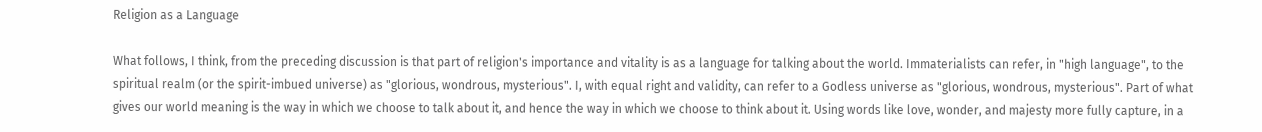Religion as a Language

What follows, I think, from the preceding discussion is that part of religion's importance and vitality is as a language for talking about the world. Immaterialists can refer, in "high language", to the spiritual realm (or the spirit-imbued universe) as "glorious, wondrous, mysterious". I, with equal right and validity, can refer to a Godless universe as "glorious, wondrous, mysterious". Part of what gives our world meaning is the way in which we choose to talk about it, and hence the way in which we choose to think about it. Using words like love, wonder, and majesty more fully capture, in a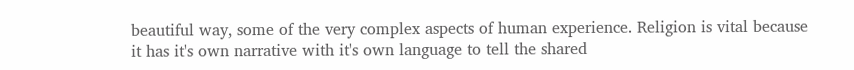beautiful way, some of the very complex aspects of human experience. Religion is vital because it has it's own narrative with it's own language to tell the shared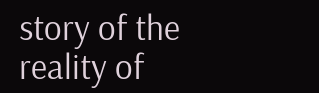story of the reality of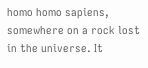homo homo sapiens, somewhere on a rock lost in the universe. It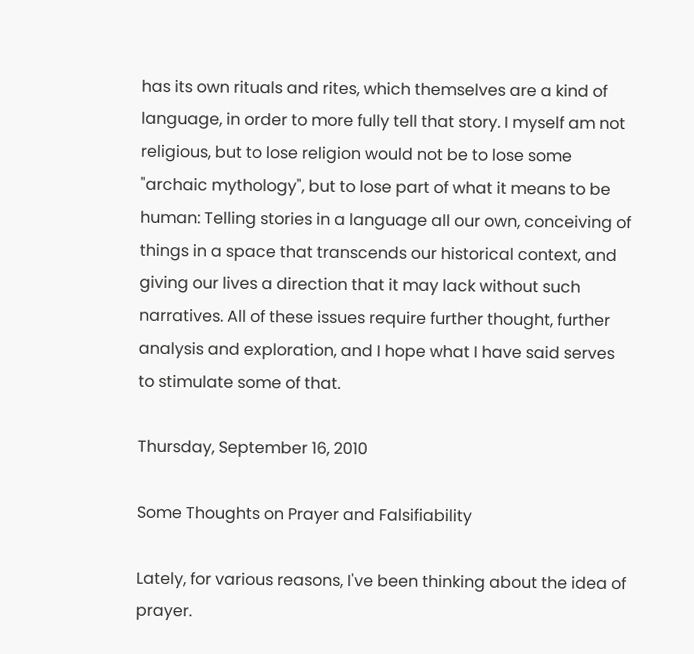has its own rituals and rites, which themselves are a kind of language, in order to more fully tell that story. I myself am not religious, but to lose religion would not be to lose some "archaic mythology", but to lose part of what it means to be human: Telling stories in a language all our own, conceiving of things in a space that transcends our historical context, and giving our lives a direction that it may lack without such narratives. All of these issues require further thought, further analysis and exploration, and I hope what I have said serves to stimulate some of that.

Thursday, September 16, 2010

Some Thoughts on Prayer and Falsifiability

Lately, for various reasons, I've been thinking about the idea of prayer.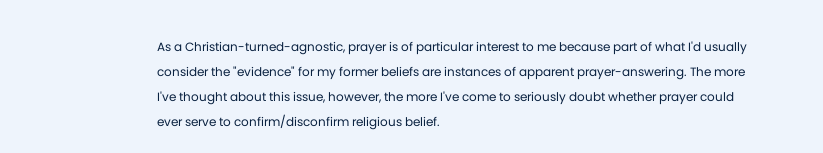As a Christian-turned-agnostic, prayer is of particular interest to me because part of what I'd usually consider the "evidence" for my former beliefs are instances of apparent prayer-answering. The more I've thought about this issue, however, the more I've come to seriously doubt whether prayer could ever serve to confirm/disconfirm religious belief.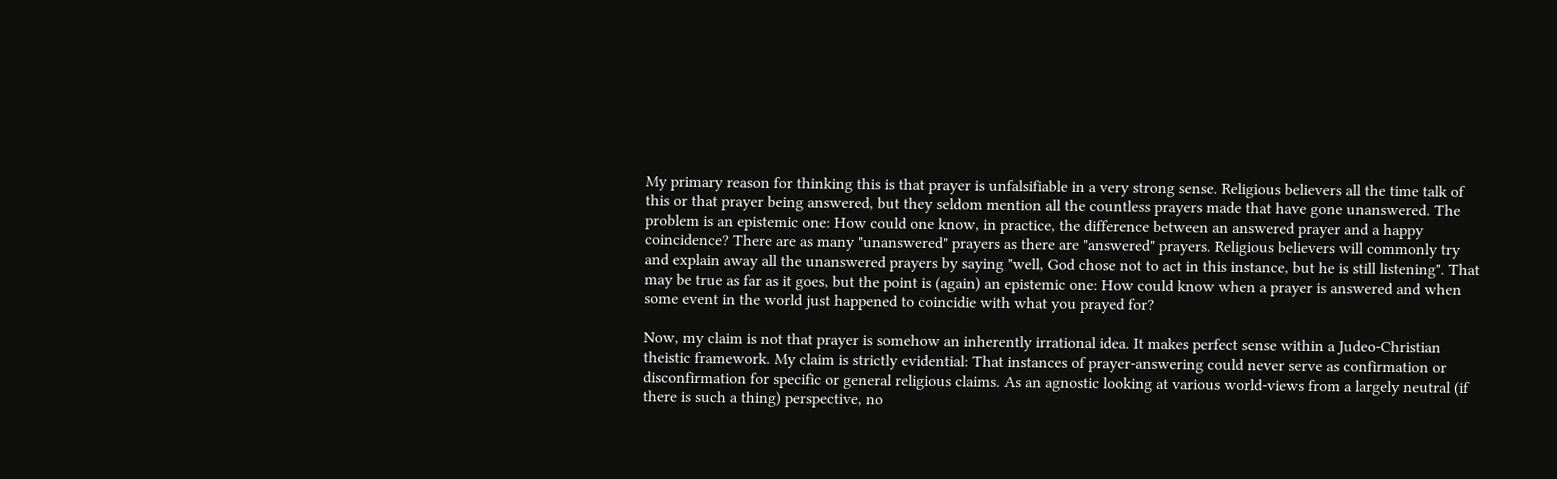My primary reason for thinking this is that prayer is unfalsifiable in a very strong sense. Religious believers all the time talk of this or that prayer being answered, but they seldom mention all the countless prayers made that have gone unanswered. The problem is an epistemic one: How could one know, in practice, the difference between an answered prayer and a happy coincidence? There are as many "unanswered" prayers as there are "answered" prayers. Religious believers will commonly try and explain away all the unanswered prayers by saying "well, God chose not to act in this instance, but he is still listening". That may be true as far as it goes, but the point is (again) an epistemic one: How could know when a prayer is answered and when some event in the world just happened to coincidie with what you prayed for?

Now, my claim is not that prayer is somehow an inherently irrational idea. It makes perfect sense within a Judeo-Christian theistic framework. My claim is strictly evidential: That instances of prayer-answering could never serve as confirmation or disconfirmation for specific or general religious claims. As an agnostic looking at various world-views from a largely neutral (if there is such a thing) perspective, no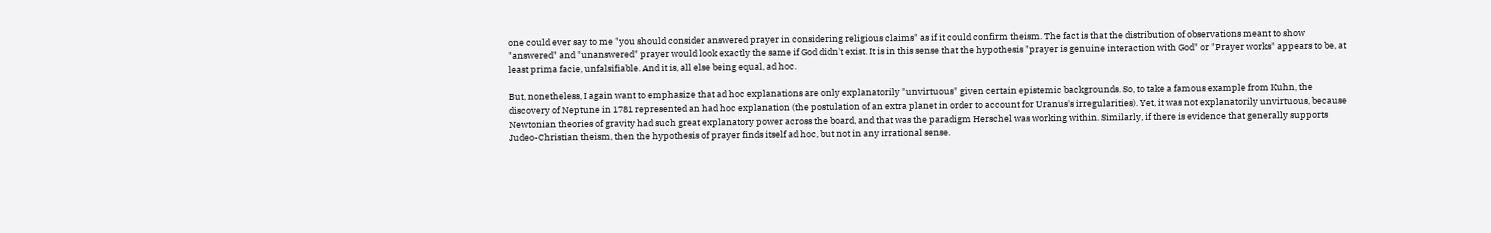one could ever say to me "you should consider answered prayer in considering religious claims" as if it could confirm theism. The fact is that the distribution of observations meant to show "answered" and "unanswered" prayer would look exactly the same if God didn't exist. It is in this sense that the hypothesis "prayer is genuine interaction with God" or "Prayer works" appears to be, at least prima facie, unfalsifiable. And it is, all else being equal, ad hoc.

But, nonetheless, I again want to emphasize that ad hoc explanations are only explanatorily "unvirtuous" given certain epistemic backgrounds. So, to take a famous example from Kuhn, the discovery of Neptune in 1781 represented an had hoc explanation (the postulation of an extra planet in order to account for Uranus's irregularities). Yet, it was not explanatorily unvirtuous, because Newtonian theories of gravity had such great explanatory power across the board, and that was the paradigm Herschel was working within. Similarly, if there is evidence that generally supports Judeo-Christian theism, then the hypothesis of prayer finds itself ad hoc, but not in any irrational sense.